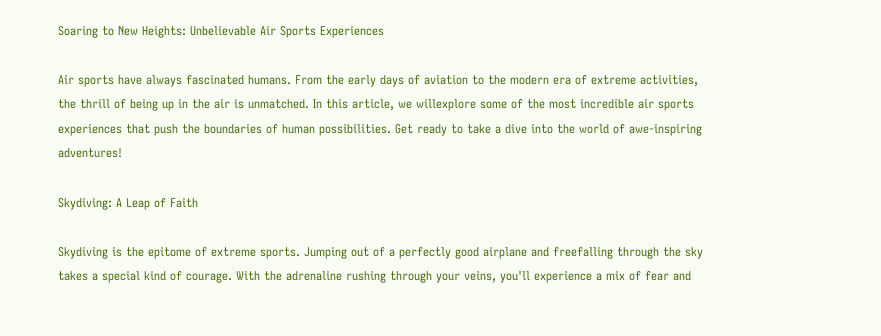Soaring to New Heights: Unbelievable Air Sports Experiences

Air sports have always fascinated humans. From the early days of aviation to the modern era of extreme activities, the thrill of being up in the air is unmatched. In this article, we willexplore some of the most incredible air sports experiences that push the boundaries of human possibilities. Get ready to take a dive into the world of awe-inspiring adventures!

Skydiving: A Leap of Faith

Skydiving is the epitome of extreme sports. Jumping out of a perfectly good airplane and freefalling through the sky takes a special kind of courage. With the adrenaline rushing through your veins, you'll experience a mix of fear and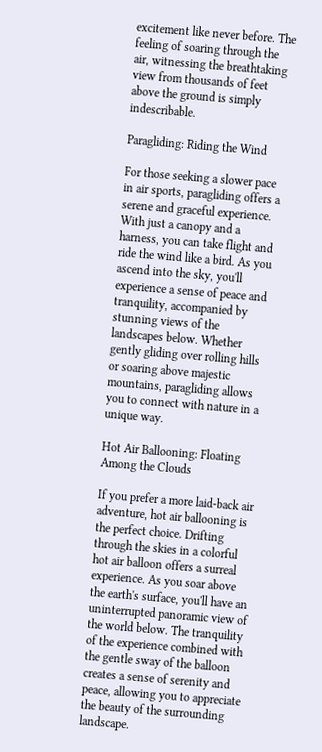excitement like never before. The feeling of soaring through the air, witnessing the breathtaking view from thousands of feet above the ground is simply indescribable.

Paragliding: Riding the Wind

For those seeking a slower pace in air sports, paragliding offers a serene and graceful experience. With just a canopy and a harness, you can take flight and ride the wind like a bird. As you ascend into the sky, you'll experience a sense of peace and tranquility, accompanied by stunning views of the landscapes below. Whether gently gliding over rolling hills or soaring above majestic mountains, paragliding allows you to connect with nature in a unique way.

Hot Air Ballooning: Floating Among the Clouds

If you prefer a more laid-back air adventure, hot air ballooning is the perfect choice. Drifting through the skies in a colorful hot air balloon offers a surreal experience. As you soar above the earth's surface, you'll have an uninterrupted panoramic view of the world below. The tranquility of the experience combined with the gentle sway of the balloon creates a sense of serenity and peace, allowing you to appreciate the beauty of the surrounding landscape.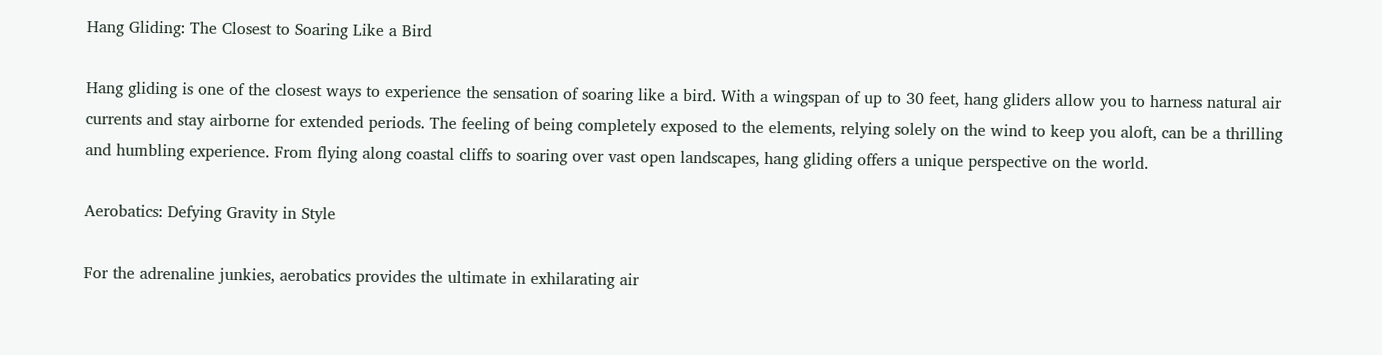Hang Gliding: The Closest to Soaring Like a Bird

Hang gliding is one of the closest ways to experience the sensation of soaring like a bird. With a wingspan of up to 30 feet, hang gliders allow you to harness natural air currents and stay airborne for extended periods. The feeling of being completely exposed to the elements, relying solely on the wind to keep you aloft, can be a thrilling and humbling experience. From flying along coastal cliffs to soaring over vast open landscapes, hang gliding offers a unique perspective on the world.

Aerobatics: Defying Gravity in Style

For the adrenaline junkies, aerobatics provides the ultimate in exhilarating air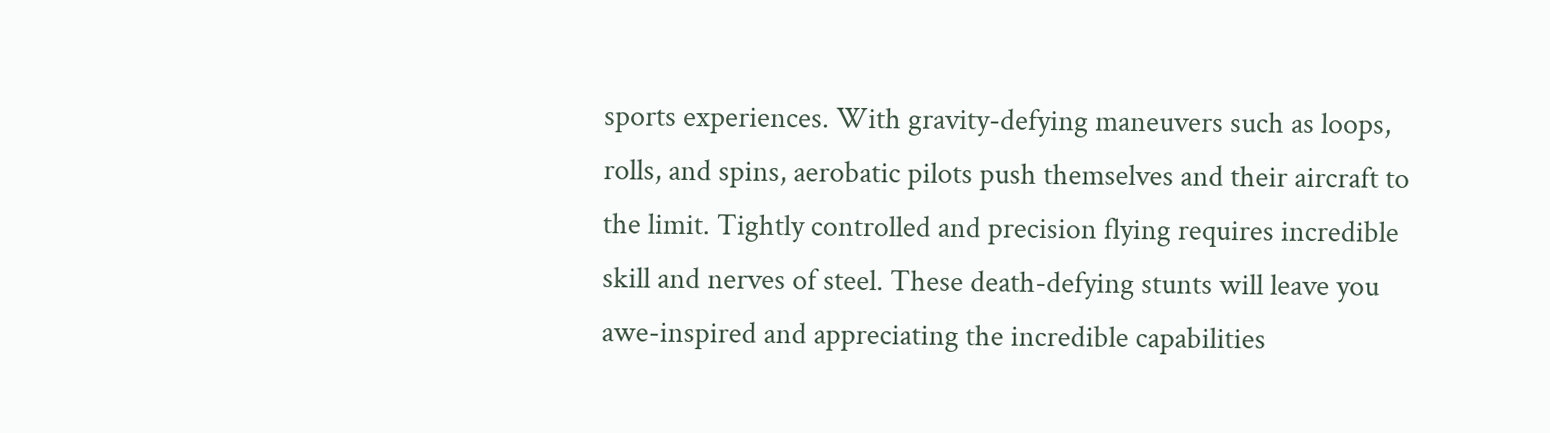sports experiences. With gravity-defying maneuvers such as loops, rolls, and spins, aerobatic pilots push themselves and their aircraft to the limit. Tightly controlled and precision flying requires incredible skill and nerves of steel. These death-defying stunts will leave you awe-inspired and appreciating the incredible capabilities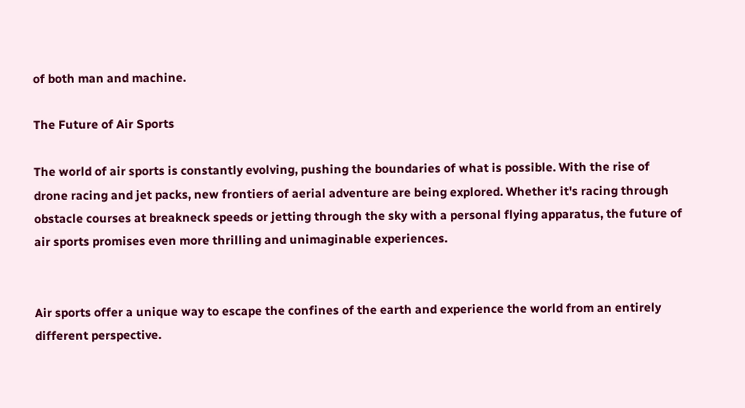of both man and machine.

The Future of Air Sports

The world of air sports is constantly evolving, pushing the boundaries of what is possible. With the rise of drone racing and jet packs, new frontiers of aerial adventure are being explored. Whether it's racing through obstacle courses at breakneck speeds or jetting through the sky with a personal flying apparatus, the future of air sports promises even more thrilling and unimaginable experiences.


Air sports offer a unique way to escape the confines of the earth and experience the world from an entirely different perspective.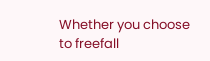Whether you choose to freefall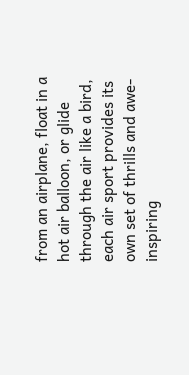from an airplane, float in a hot air balloon, or glide through the air like a bird, each air sport provides its own set of thrills and awe-inspiring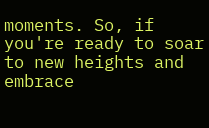moments. So, if you're ready to soar to new heights and embrace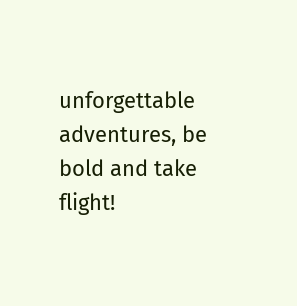unforgettable adventures, be bold and take flight!